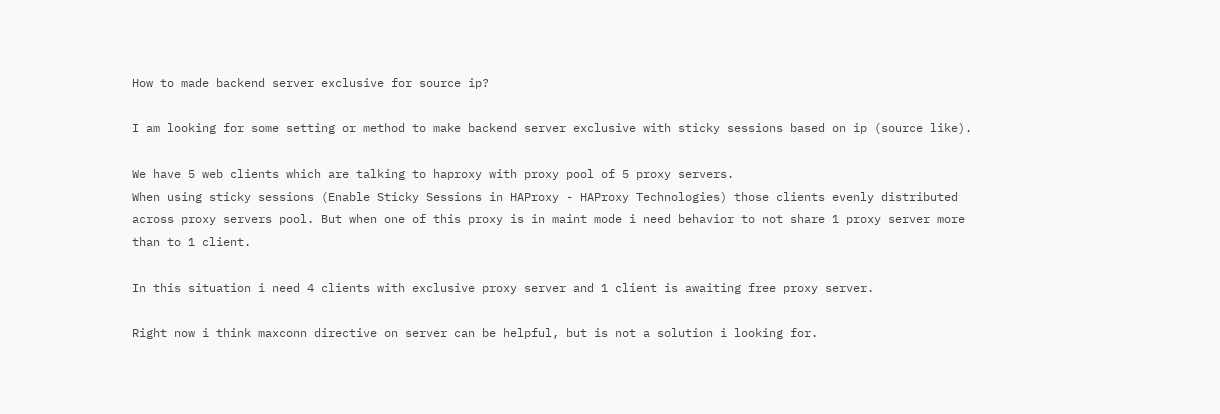How to made backend server exclusive for source ip?

I am looking for some setting or method to make backend server exclusive with sticky sessions based on ip (source like).

We have 5 web clients which are talking to haproxy with proxy pool of 5 proxy servers.
When using sticky sessions (Enable Sticky Sessions in HAProxy - HAProxy Technologies) those clients evenly distributed across proxy servers pool. But when one of this proxy is in maint mode i need behavior to not share 1 proxy server more than to 1 client.

In this situation i need 4 clients with exclusive proxy server and 1 client is awaiting free proxy server.

Right now i think maxconn directive on server can be helpful, but is not a solution i looking for.